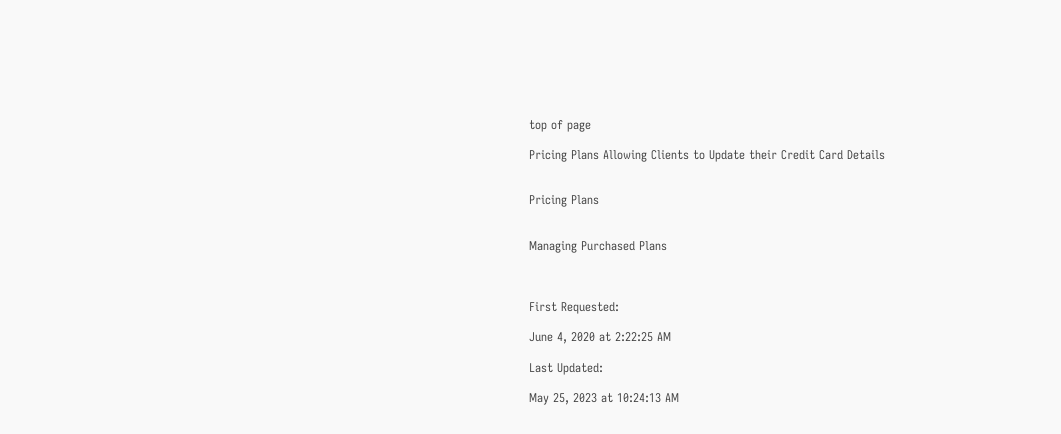top of page

Pricing Plans Allowing Clients to Update their Credit Card Details


Pricing Plans


Managing Purchased Plans



First Requested:

June 4, 2020 at 2:22:25 AM

Last Updated:

May 25, 2023 at 10:24:13 AM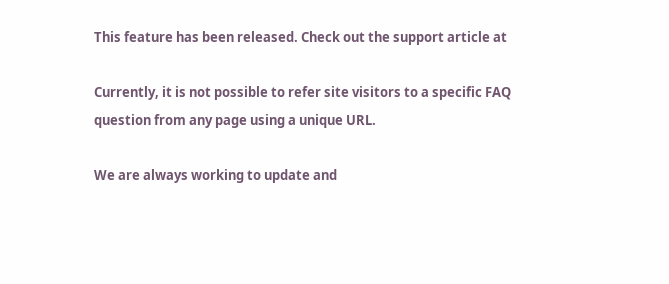This feature has been released. Check out the support article at

Currently, it is not possible to refer site visitors to a specific FAQ
question from any page using a unique URL.

We are always working to update and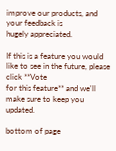improve our products, and your feedback is
hugely appreciated.

If this is a feature you would like to see in the future, please click **Vote
for this feature** and we'll make sure to keep you updated.

bottom of page